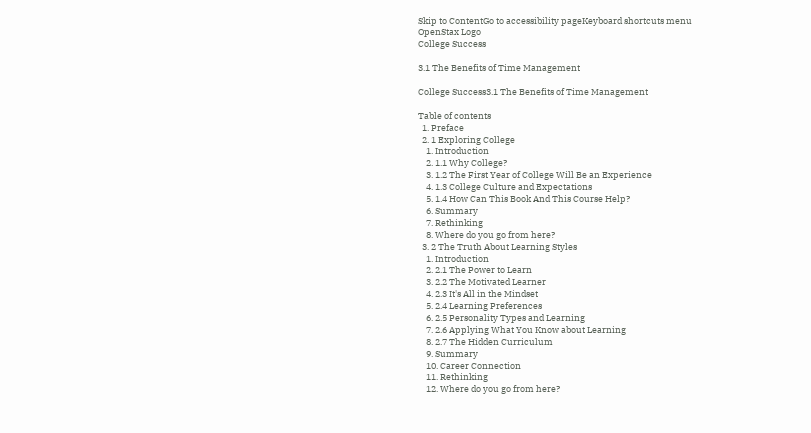Skip to ContentGo to accessibility pageKeyboard shortcuts menu
OpenStax Logo
College Success

3.1 The Benefits of Time Management

College Success3.1 The Benefits of Time Management

Table of contents
  1. Preface
  2. 1 Exploring College
    1. Introduction
    2. 1.1 Why College?
    3. 1.2 The First Year of College Will Be an Experience
    4. 1.3 College Culture and Expectations
    5. 1.4 How Can This Book And This Course Help?
    6. Summary
    7. Rethinking
    8. Where do you go from here?
  3. 2 The Truth About Learning Styles
    1. Introduction
    2. 2.1 The Power to Learn
    3. 2.2 The Motivated Learner
    4. 2.3 It's All in the Mindset
    5. 2.4 Learning Preferences
    6. 2.5 Personality Types and Learning
    7. 2.6 Applying What You Know about Learning
    8. 2.7 The Hidden Curriculum
    9. Summary
    10. Career Connection
    11. Rethinking
    12. Where do you go from here?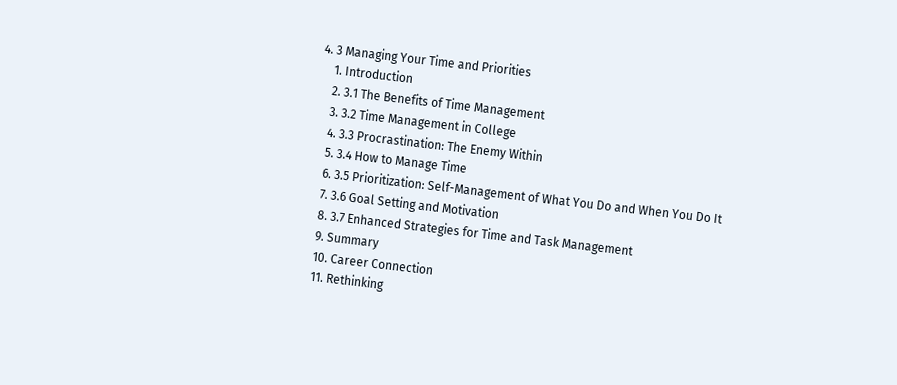4. 3 Managing Your Time and Priorities
    1. Introduction
    2. 3.1 The Benefits of Time Management
    3. 3.2 Time Management in College
    4. 3.3 Procrastination: The Enemy Within
    5. 3.4 How to Manage Time
    6. 3.5 Prioritization: Self-Management of What You Do and When You Do It
    7. 3.6 Goal Setting and Motivation
    8. 3.7 Enhanced Strategies for Time and Task Management
    9. Summary
    10. Career Connection
    11. Rethinking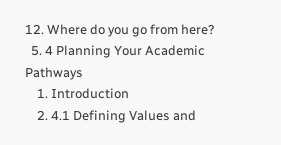12. Where do you go from here?
  5. 4 Planning Your Academic Pathways
    1. Introduction
    2. 4.1 Defining Values and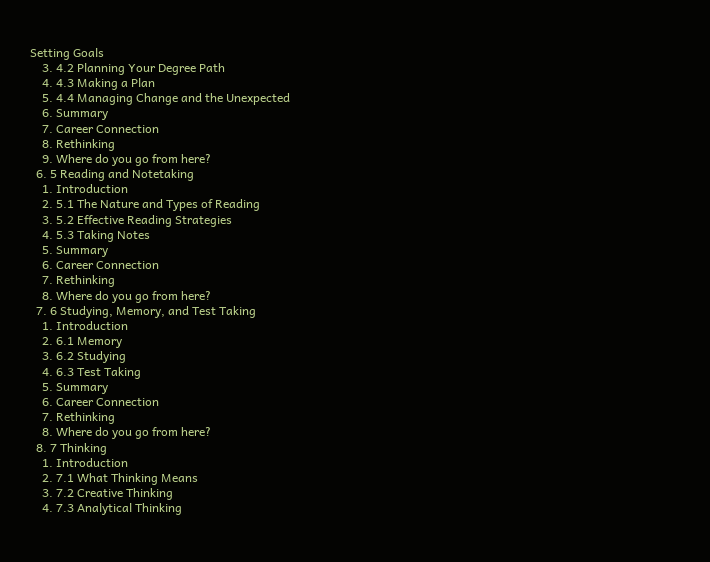Setting Goals
    3. 4.2 Planning Your Degree Path
    4. 4.3 Making a Plan
    5. 4.4 Managing Change and the Unexpected
    6. Summary
    7. Career Connection
    8. Rethinking
    9. Where do you go from here?
  6. 5 Reading and Notetaking
    1. Introduction
    2. 5.1 The Nature and Types of Reading
    3. 5.2 Effective Reading Strategies
    4. 5.3 Taking Notes
    5. Summary
    6. Career Connection
    7. Rethinking
    8. Where do you go from here?
  7. 6 Studying, Memory, and Test Taking
    1. Introduction
    2. 6.1 Memory
    3. 6.2 Studying
    4. 6.3 Test Taking
    5. Summary
    6. Career Connection
    7. Rethinking
    8. Where do you go from here?
  8. 7 Thinking
    1. Introduction
    2. 7.1 What Thinking Means
    3. 7.2 Creative Thinking
    4. 7.3 Analytical Thinking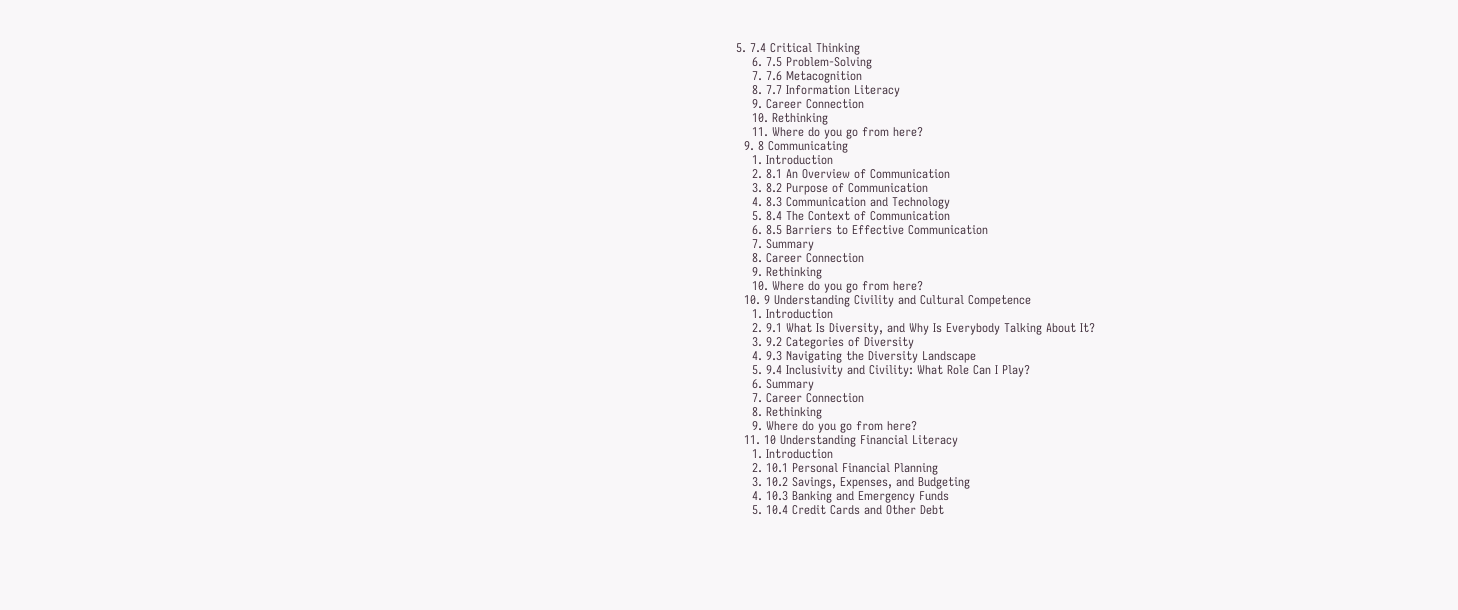5. 7.4 Critical Thinking
    6. 7.5 Problem-Solving
    7. 7.6 Metacognition
    8. 7.7 Information Literacy
    9. Career Connection
    10. Rethinking
    11. Where do you go from here?
  9. 8 Communicating
    1. Introduction
    2. 8.1 An Overview of Communication
    3. 8.2 Purpose of Communication
    4. 8.3 Communication and Technology
    5. 8.4 The Context of Communication
    6. 8.5 Barriers to Effective Communication
    7. Summary
    8. Career Connection
    9. Rethinking
    10. Where do you go from here?
  10. 9 Understanding Civility and Cultural Competence
    1. Introduction
    2. 9.1 What Is Diversity, and Why Is Everybody Talking About It?
    3. 9.2 Categories of Diversity
    4. 9.3 Navigating the Diversity Landscape
    5. 9.4 Inclusivity and Civility: What Role Can I Play?
    6. Summary
    7. Career Connection
    8. Rethinking
    9. Where do you go from here?
  11. 10 Understanding Financial Literacy
    1. Introduction
    2. 10.1 Personal Financial Planning
    3. 10.2 Savings, Expenses, and Budgeting
    4. 10.3 Banking and Emergency Funds
    5. 10.4 Credit Cards and Other Debt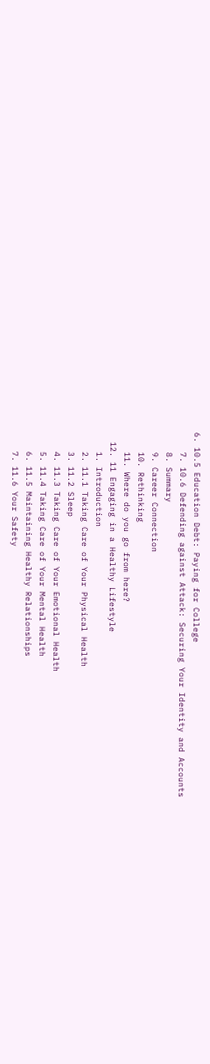6. 10.5 Education Debt: Paying for College
    7. 10.6 Defending against Attack: Securing Your Identity and Accounts
    8. Summary
    9. Career Connection
    10. Rethinking
    11. Where do you go from here?
  12. 11 Engaging in a Healthy Lifestyle
    1. Introduction
    2. 11.1 Taking Care of Your Physical Health
    3. 11.2 Sleep
    4. 11.3 Taking Care of Your Emotional Health
    5. 11.4 Taking Care of Your Mental Health
    6. 11.5 Maintaining Healthy Relationships
    7. 11.6 Your Safety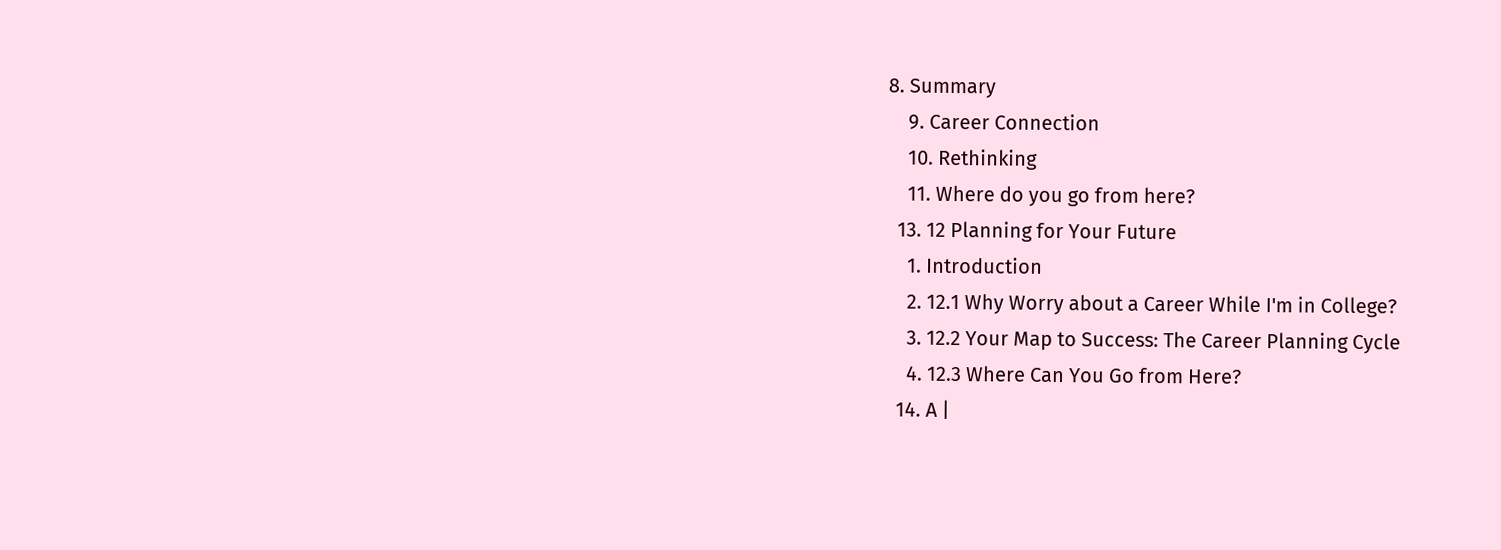8. Summary
    9. Career Connection
    10. Rethinking
    11. Where do you go from here?
  13. 12 Planning for Your Future
    1. Introduction
    2. 12.1 Why Worry about a Career While I'm in College?
    3. 12.2 Your Map to Success: The Career Planning Cycle
    4. 12.3 Where Can You Go from Here?
  14. A |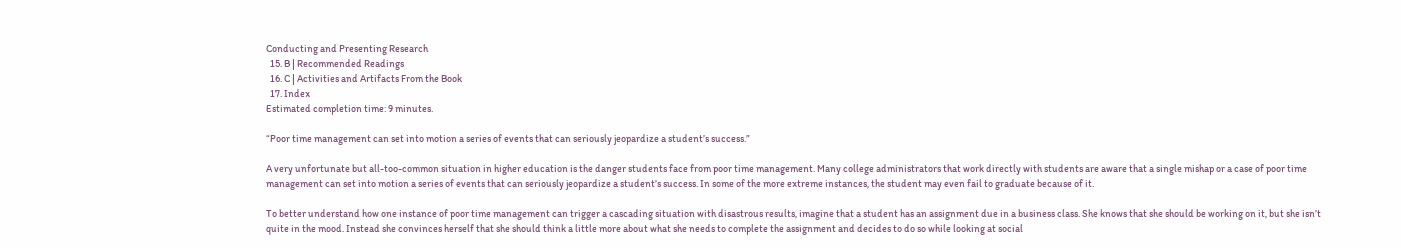Conducting and Presenting Research
  15. B | Recommended Readings
  16. C | Activities and Artifacts From the Book
  17. Index
Estimated completion time: 9 minutes.

“Poor time management can set into motion a series of events that can seriously jeopardize a student’s success.”

A very unfortunate but all-too-common situation in higher education is the danger students face from poor time management. Many college administrators that work directly with students are aware that a single mishap or a case of poor time management can set into motion a series of events that can seriously jeopardize a student’s success. In some of the more extreme instances, the student may even fail to graduate because of it.

To better understand how one instance of poor time management can trigger a cascading situation with disastrous results, imagine that a student has an assignment due in a business class. She knows that she should be working on it, but she isn’t quite in the mood. Instead she convinces herself that she should think a little more about what she needs to complete the assignment and decides to do so while looking at social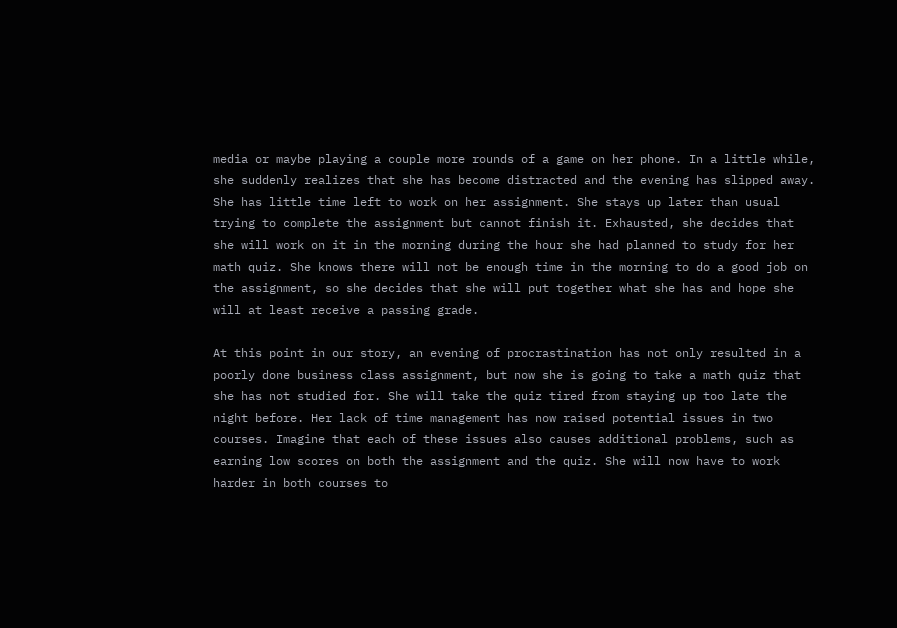media or maybe playing a couple more rounds of a game on her phone. In a little while, she suddenly realizes that she has become distracted and the evening has slipped away. She has little time left to work on her assignment. She stays up later than usual trying to complete the assignment but cannot finish it. Exhausted, she decides that she will work on it in the morning during the hour she had planned to study for her math quiz. She knows there will not be enough time in the morning to do a good job on the assignment, so she decides that she will put together what she has and hope she will at least receive a passing grade.

At this point in our story, an evening of procrastination has not only resulted in a poorly done business class assignment, but now she is going to take a math quiz that she has not studied for. She will take the quiz tired from staying up too late the night before. Her lack of time management has now raised potential issues in two courses. Imagine that each of these issues also causes additional problems, such as earning low scores on both the assignment and the quiz. She will now have to work harder in both courses to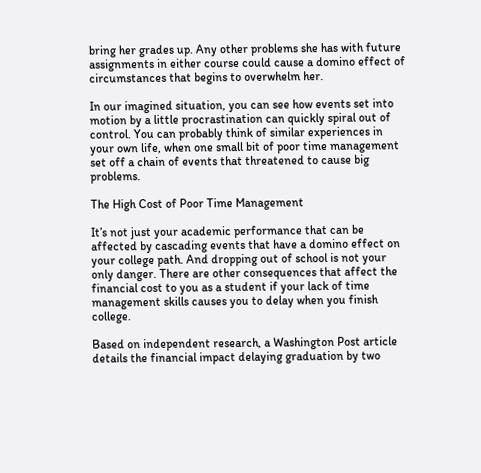bring her grades up. Any other problems she has with future assignments in either course could cause a domino effect of circumstances that begins to overwhelm her.

In our imagined situation, you can see how events set into motion by a little procrastination can quickly spiral out of control. You can probably think of similar experiences in your own life, when one small bit of poor time management set off a chain of events that threatened to cause big problems.

The High Cost of Poor Time Management

It’s not just your academic performance that can be affected by cascading events that have a domino effect on your college path. And dropping out of school is not your only danger. There are other consequences that affect the financial cost to you as a student if your lack of time management skills causes you to delay when you finish college.

Based on independent research, a Washington Post article details the financial impact delaying graduation by two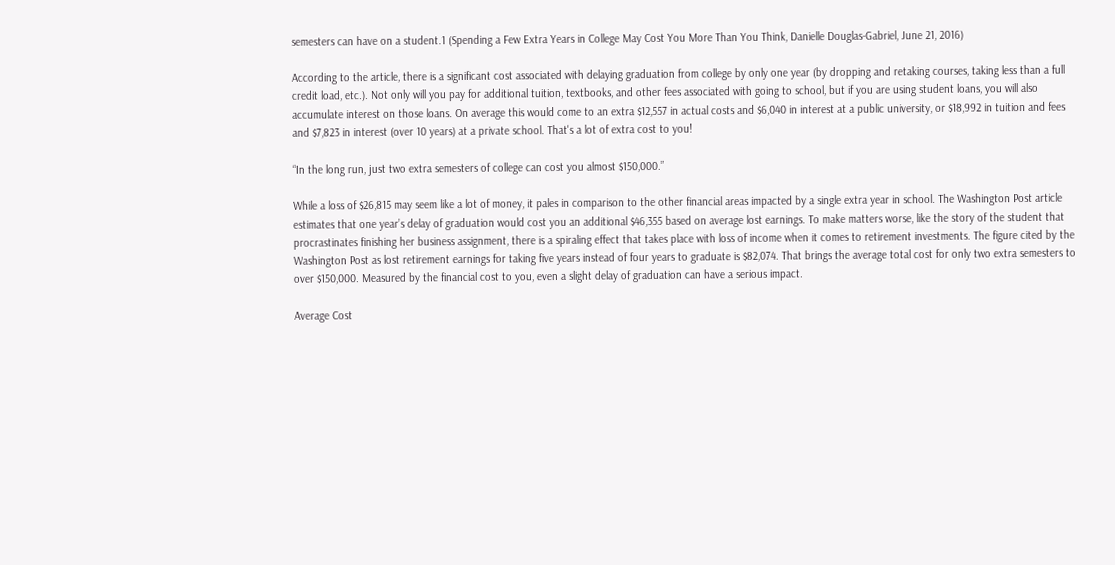semesters can have on a student.1 (Spending a Few Extra Years in College May Cost You More Than You Think, Danielle Douglas-Gabriel, June 21, 2016)

According to the article, there is a significant cost associated with delaying graduation from college by only one year (by dropping and retaking courses, taking less than a full credit load, etc.). Not only will you pay for additional tuition, textbooks, and other fees associated with going to school, but if you are using student loans, you will also accumulate interest on those loans. On average this would come to an extra $12,557 in actual costs and $6,040 in interest at a public university, or $18,992 in tuition and fees and $7,823 in interest (over 10 years) at a private school. That's a lot of extra cost to you!

“In the long run, just two extra semesters of college can cost you almost $150,000.”

While a loss of $26,815 may seem like a lot of money, it pales in comparison to the other financial areas impacted by a single extra year in school. The Washington Post article estimates that one year’s delay of graduation would cost you an additional $46,355 based on average lost earnings. To make matters worse, like the story of the student that procrastinates finishing her business assignment, there is a spiraling effect that takes place with loss of income when it comes to retirement investments. The figure cited by the Washington Post as lost retirement earnings for taking five years instead of four years to graduate is $82,074. That brings the average total cost for only two extra semesters to over $150,000. Measured by the financial cost to you, even a slight delay of graduation can have a serious impact.

Average Cost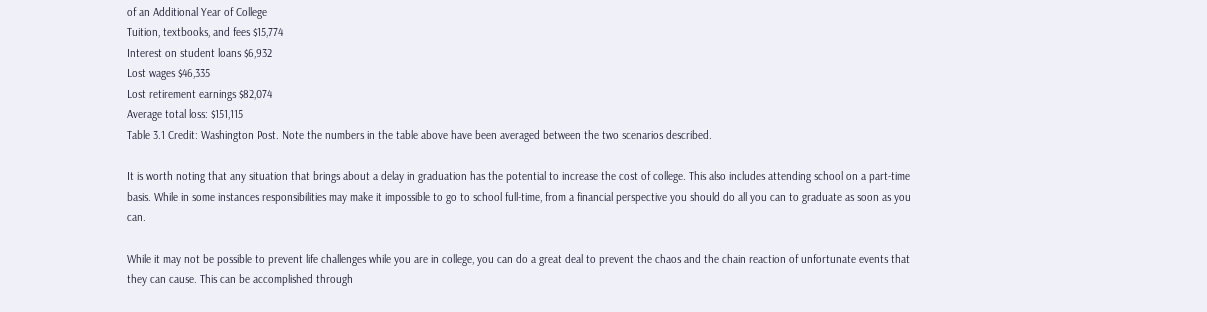of an Additional Year of College
Tuition, textbooks, and fees $15,774
Interest on student loans $6,932
Lost wages $46,335
Lost retirement earnings $82,074
Average total loss: $151,115
Table 3.1 Credit: Washington Post. Note the numbers in the table above have been averaged between the two scenarios described.

It is worth noting that any situation that brings about a delay in graduation has the potential to increase the cost of college. This also includes attending school on a part-time basis. While in some instances responsibilities may make it impossible to go to school full-time, from a financial perspective you should do all you can to graduate as soon as you can.

While it may not be possible to prevent life challenges while you are in college, you can do a great deal to prevent the chaos and the chain reaction of unfortunate events that they can cause. This can be accomplished through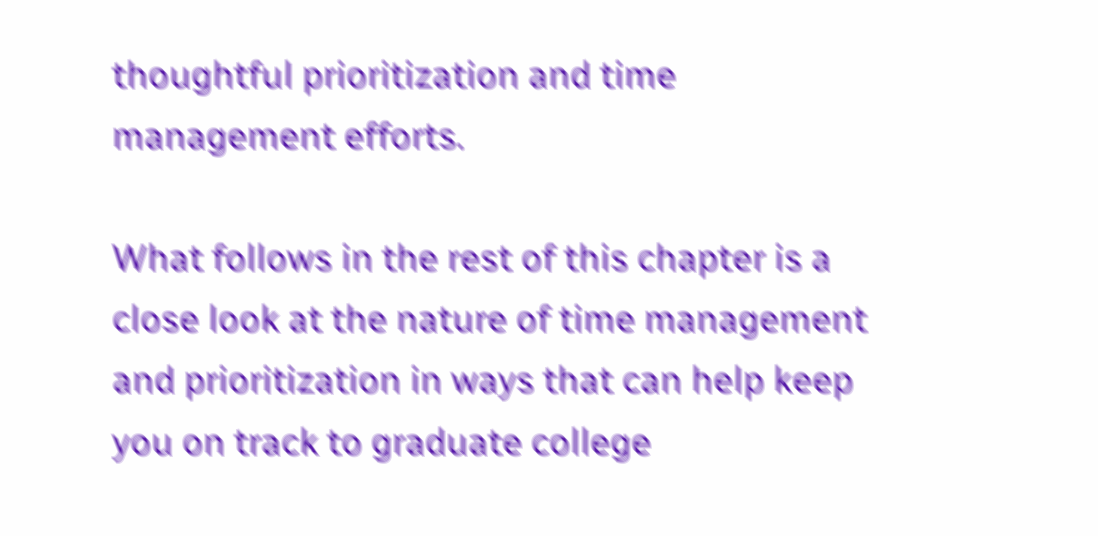thoughtful prioritization and time management efforts.

What follows in the rest of this chapter is a close look at the nature of time management and prioritization in ways that can help keep you on track to graduate college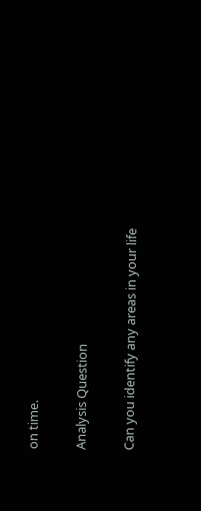on time.

Analysis Question

Can you identify any areas in your life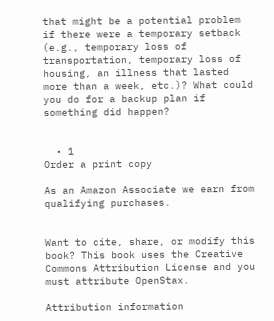that might be a potential problem if there were a temporary setback (e.g., temporary loss of transportation, temporary loss of housing, an illness that lasted more than a week, etc.)? What could you do for a backup plan if something did happen?


  • 1
Order a print copy

As an Amazon Associate we earn from qualifying purchases.


Want to cite, share, or modify this book? This book uses the Creative Commons Attribution License and you must attribute OpenStax.

Attribution information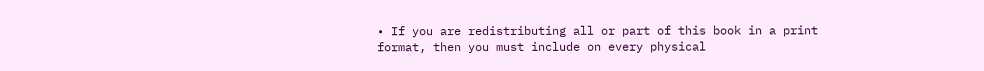• If you are redistributing all or part of this book in a print format, then you must include on every physical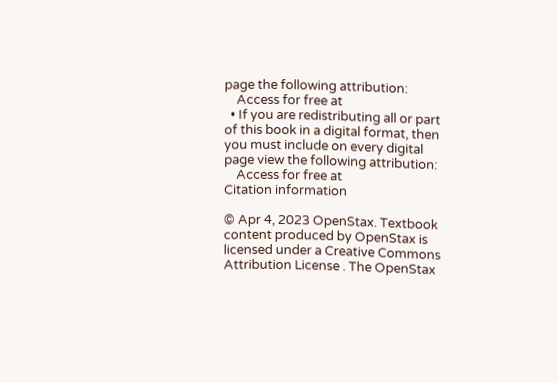page the following attribution:
    Access for free at
  • If you are redistributing all or part of this book in a digital format, then you must include on every digital page view the following attribution:
    Access for free at
Citation information

© Apr 4, 2023 OpenStax. Textbook content produced by OpenStax is licensed under a Creative Commons Attribution License . The OpenStax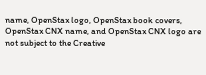name, OpenStax logo, OpenStax book covers, OpenStax CNX name, and OpenStax CNX logo are not subject to the Creative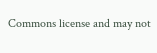Commons license and may not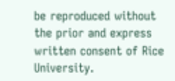be reproduced without the prior and express written consent of Rice University.